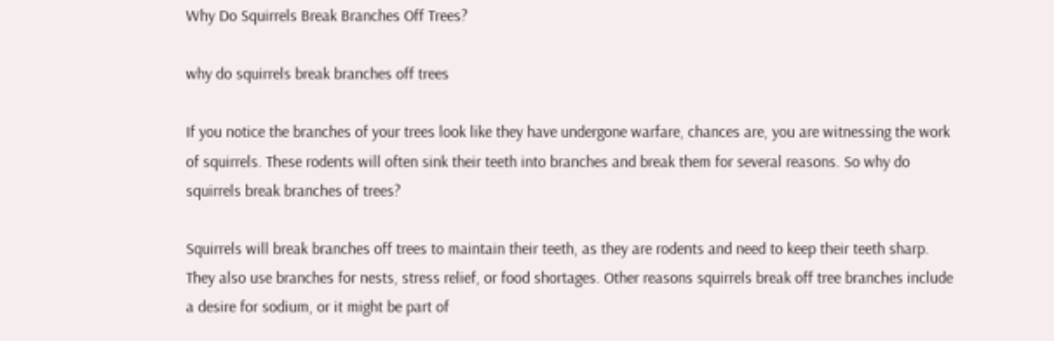Why Do Squirrels Break Branches Off Trees?

why do squirrels break branches off trees

If you notice the branches of your trees look like they have undergone warfare, chances are, you are witnessing the work of squirrels. These rodents will often sink their teeth into branches and break them for several reasons. So why do squirrels break branches of trees?

Squirrels will break branches off trees to maintain their teeth, as they are rodents and need to keep their teeth sharp. They also use branches for nests, stress relief, or food shortages. Other reasons squirrels break off tree branches include a desire for sodium, or it might be part of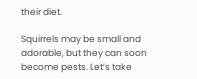their diet.

Squirrels may be small and adorable, but they can soon become pests. Let’s take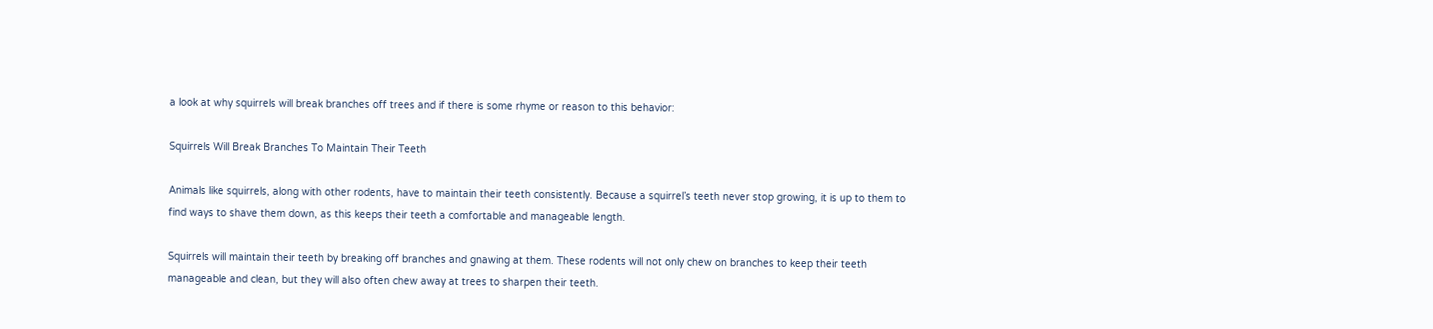a look at why squirrels will break branches off trees and if there is some rhyme or reason to this behavior:

Squirrels Will Break Branches To Maintain Their Teeth

Animals like squirrels, along with other rodents, have to maintain their teeth consistently. Because a squirrel’s teeth never stop growing, it is up to them to find ways to shave them down, as this keeps their teeth a comfortable and manageable length.

Squirrels will maintain their teeth by breaking off branches and gnawing at them. These rodents will not only chew on branches to keep their teeth manageable and clean, but they will also often chew away at trees to sharpen their teeth.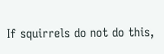If squirrels do not do this,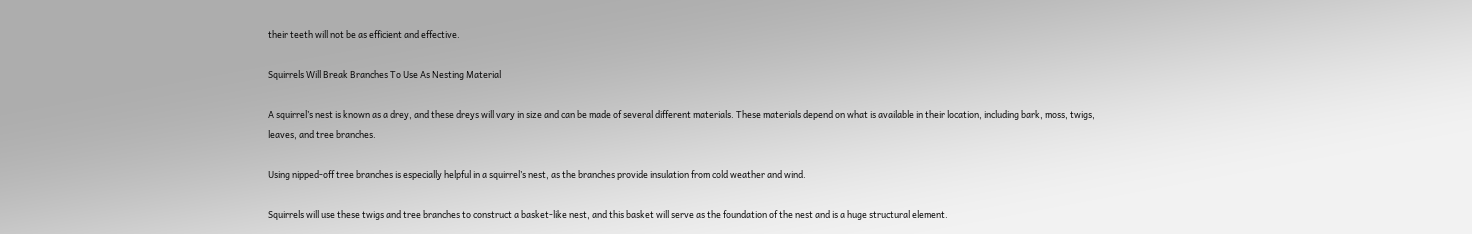their teeth will not be as efficient and effective.

Squirrels Will Break Branches To Use As Nesting Material

A squirrel’s nest is known as a drey, and these dreys will vary in size and can be made of several different materials. These materials depend on what is available in their location, including bark, moss, twigs, leaves, and tree branches.

Using nipped-off tree branches is especially helpful in a squirrel’s nest, as the branches provide insulation from cold weather and wind.

Squirrels will use these twigs and tree branches to construct a basket-like nest, and this basket will serve as the foundation of the nest and is a huge structural element.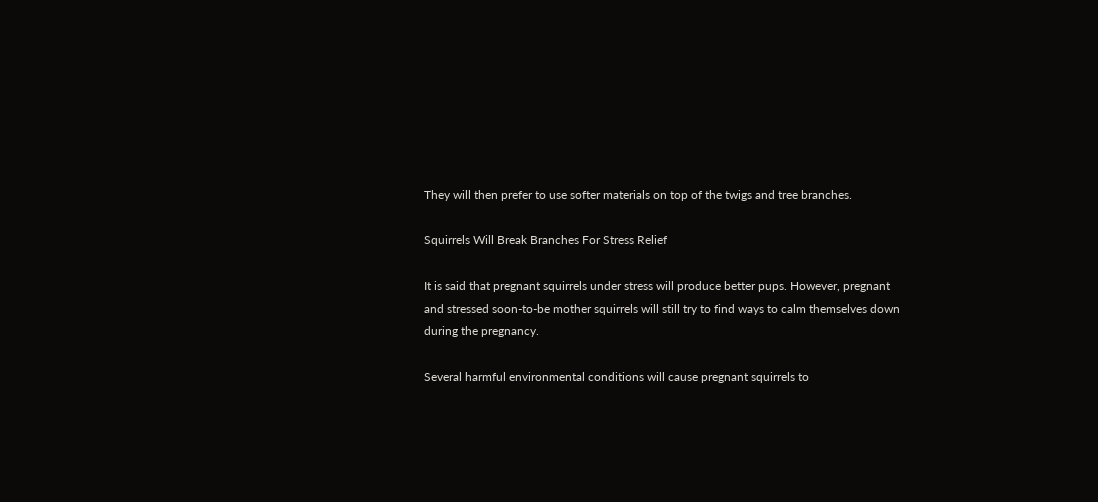They will then prefer to use softer materials on top of the twigs and tree branches.

Squirrels Will Break Branches For Stress Relief

It is said that pregnant squirrels under stress will produce better pups. However, pregnant and stressed soon-to-be mother squirrels will still try to find ways to calm themselves down during the pregnancy.

Several harmful environmental conditions will cause pregnant squirrels to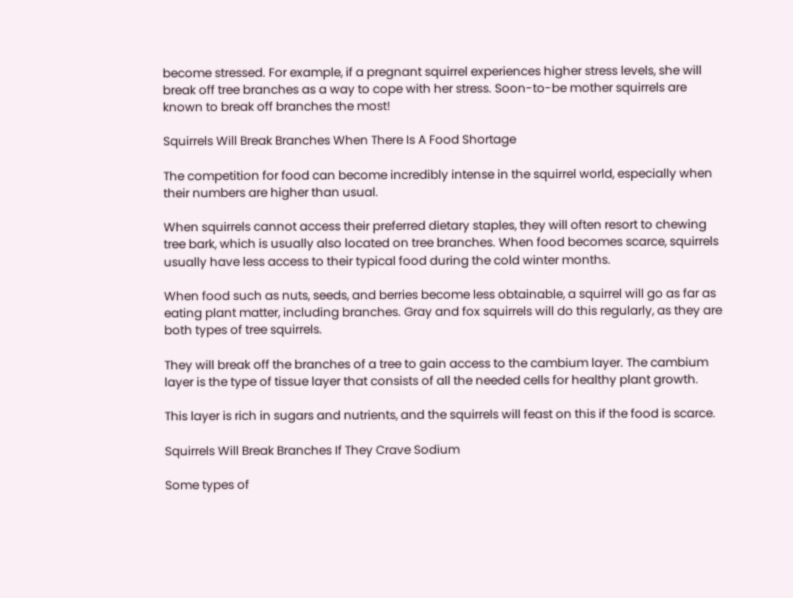become stressed. For example, if a pregnant squirrel experiences higher stress levels, she will break off tree branches as a way to cope with her stress. Soon-to-be mother squirrels are known to break off branches the most!

Squirrels Will Break Branches When There Is A Food Shortage

The competition for food can become incredibly intense in the squirrel world, especially when their numbers are higher than usual.

When squirrels cannot access their preferred dietary staples, they will often resort to chewing tree bark, which is usually also located on tree branches. When food becomes scarce, squirrels usually have less access to their typical food during the cold winter months.

When food such as nuts, seeds, and berries become less obtainable, a squirrel will go as far as eating plant matter, including branches. Gray and fox squirrels will do this regularly, as they are both types of tree squirrels.

They will break off the branches of a tree to gain access to the cambium layer. The cambium layer is the type of tissue layer that consists of all the needed cells for healthy plant growth.

This layer is rich in sugars and nutrients, and the squirrels will feast on this if the food is scarce.

Squirrels Will Break Branches If They Crave Sodium

Some types of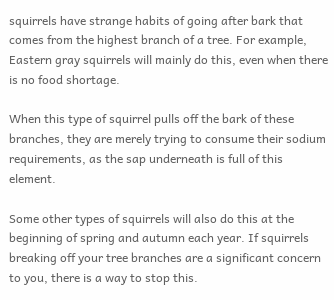squirrels have strange habits of going after bark that comes from the highest branch of a tree. For example, Eastern gray squirrels will mainly do this, even when there is no food shortage.

When this type of squirrel pulls off the bark of these branches, they are merely trying to consume their sodium requirements, as the sap underneath is full of this element.

Some other types of squirrels will also do this at the beginning of spring and autumn each year. If squirrels breaking off your tree branches are a significant concern to you, there is a way to stop this.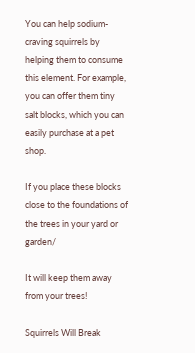You can help sodium-craving squirrels by helping them to consume this element. For example, you can offer them tiny salt blocks, which you can easily purchase at a pet shop.

If you place these blocks close to the foundations of the trees in your yard or garden/

It will keep them away from your trees!

Squirrels Will Break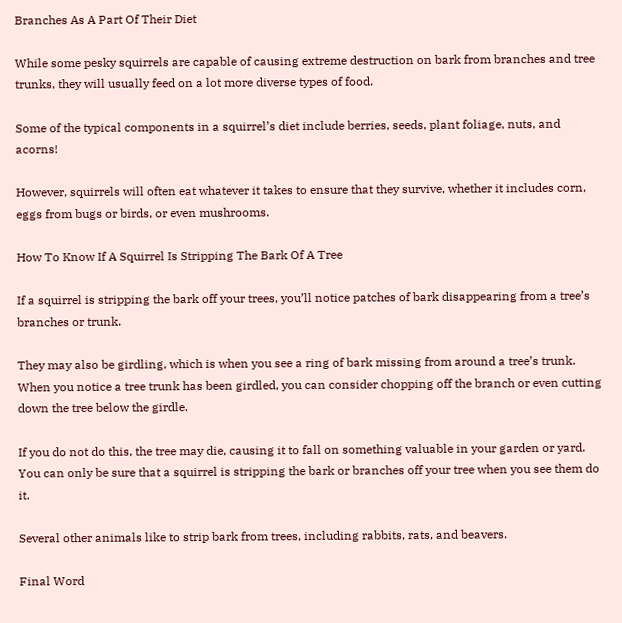Branches As A Part Of Their Diet

While some pesky squirrels are capable of causing extreme destruction on bark from branches and tree trunks, they will usually feed on a lot more diverse types of food.

Some of the typical components in a squirrel’s diet include berries, seeds, plant foliage, nuts, and acorns!

However, squirrels will often eat whatever it takes to ensure that they survive, whether it includes corn, eggs from bugs or birds, or even mushrooms.

How To Know If A Squirrel Is Stripping The Bark Of A Tree

If a squirrel is stripping the bark off your trees, you’ll notice patches of bark disappearing from a tree’s branches or trunk.

They may also be girdling, which is when you see a ring of bark missing from around a tree’s trunk. When you notice a tree trunk has been girdled, you can consider chopping off the branch or even cutting down the tree below the girdle.

If you do not do this, the tree may die, causing it to fall on something valuable in your garden or yard. You can only be sure that a squirrel is stripping the bark or branches off your tree when you see them do it.

Several other animals like to strip bark from trees, including rabbits, rats, and beavers.

Final Word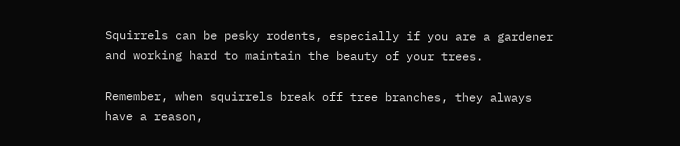Squirrels can be pesky rodents, especially if you are a gardener and working hard to maintain the beauty of your trees.

Remember, when squirrels break off tree branches, they always have a reason,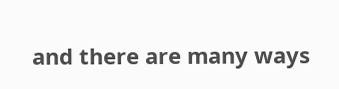and there are many ways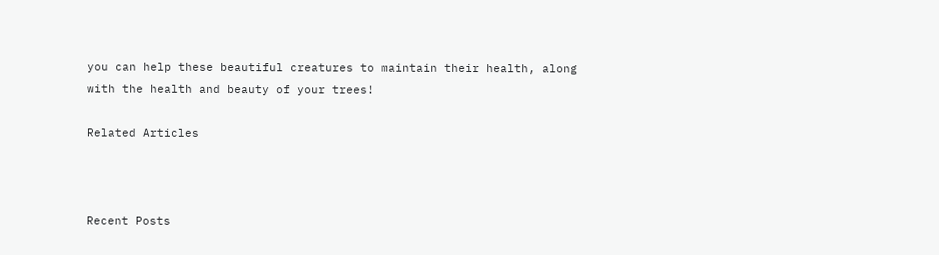you can help these beautiful creatures to maintain their health, along with the health and beauty of your trees!

Related Articles



Recent Posts